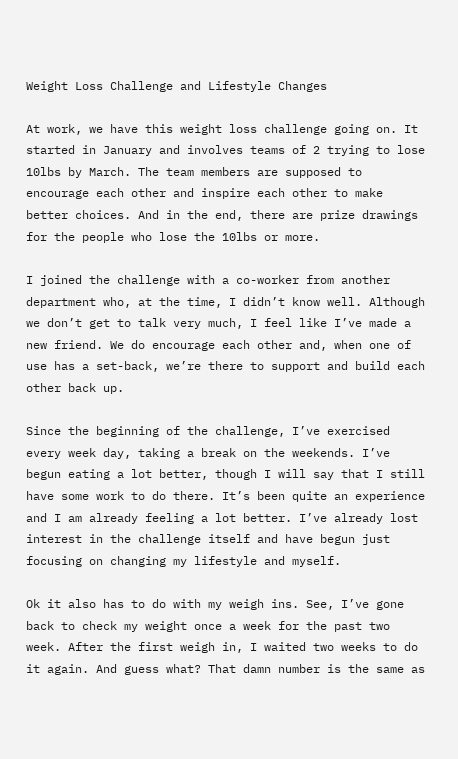Weight Loss Challenge and Lifestyle Changes

At work, we have this weight loss challenge going on. It started in January and involves teams of 2 trying to lose 10lbs by March. The team members are supposed to encourage each other and inspire each other to make better choices. And in the end, there are prize drawings for the people who lose the 10lbs or more.

I joined the challenge with a co-worker from another department who, at the time, I didn’t know well. Although we don’t get to talk very much, I feel like I’ve made a new friend. We do encourage each other and, when one of use has a set-back, we’re there to support and build each other back up.

Since the beginning of the challenge, I’ve exercised every week day, taking a break on the weekends. I’ve begun eating a lot better, though I will say that I still have some work to do there. It’s been quite an experience and I am already feeling a lot better. I’ve already lost interest in the challenge itself and have begun just focusing on changing my lifestyle and myself.

Ok it also has to do with my weigh ins. See, I’ve gone back to check my weight once a week for the past two week. After the first weigh in, I waited two weeks to do it again. And guess what? That damn number is the same as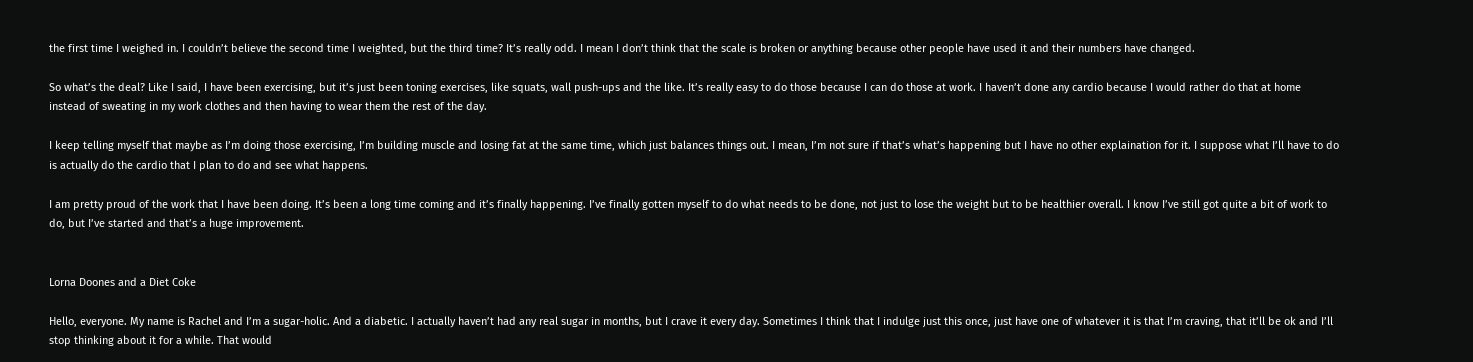the first time I weighed in. I couldn’t believe the second time I weighted, but the third time? It’s really odd. I mean I don’t think that the scale is broken or anything because other people have used it and their numbers have changed.

So what’s the deal? Like I said, I have been exercising, but it’s just been toning exercises, like squats, wall push-ups and the like. It’s really easy to do those because I can do those at work. I haven’t done any cardio because I would rather do that at home instead of sweating in my work clothes and then having to wear them the rest of the day.

I keep telling myself that maybe as I’m doing those exercising, I’m building muscle and losing fat at the same time, which just balances things out. I mean, I’m not sure if that’s what’s happening but I have no other explaination for it. I suppose what I’ll have to do is actually do the cardio that I plan to do and see what happens.

I am pretty proud of the work that I have been doing. It’s been a long time coming and it’s finally happening. I’ve finally gotten myself to do what needs to be done, not just to lose the weight but to be healthier overall. I know I’ve still got quite a bit of work to do, but I’ve started and that’s a huge improvement.


Lorna Doones and a Diet Coke

Hello, everyone. My name is Rachel and I’m a sugar-holic. And a diabetic. I actually haven’t had any real sugar in months, but I crave it every day. Sometimes I think that I indulge just this once, just have one of whatever it is that I’m craving, that it’ll be ok and I’ll stop thinking about it for a while. That would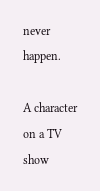never happen.

A character on a TV show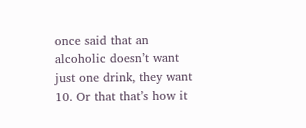once said that an alcoholic doesn’t want just one drink, they want 10. Or that that’s how it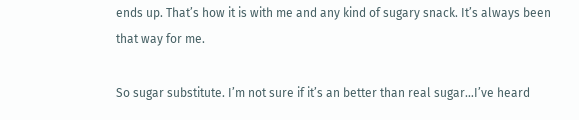ends up. That’s how it is with me and any kind of sugary snack. It’s always been that way for me.

So sugar substitute. I’m not sure if it’s an better than real sugar…I’ve heard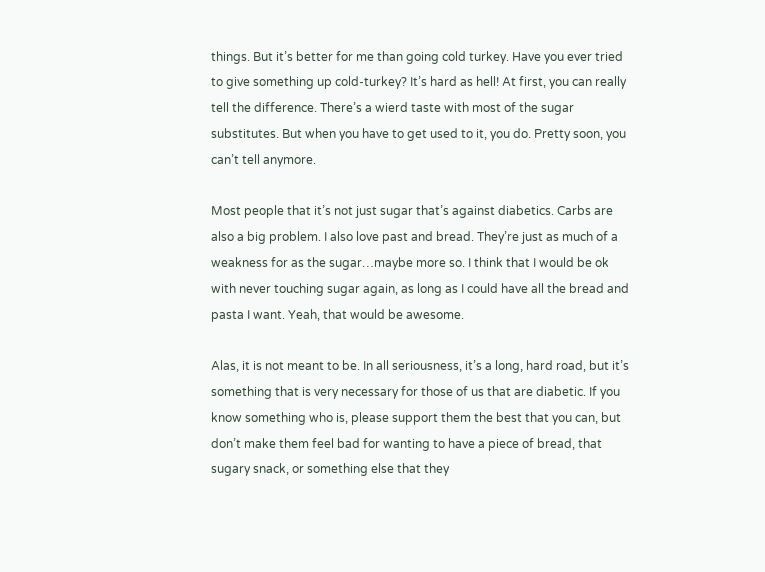things. But it’s better for me than going cold turkey. Have you ever tried to give something up cold-turkey? It’s hard as hell! At first, you can really tell the difference. There’s a wierd taste with most of the sugar substitutes. But when you have to get used to it, you do. Pretty soon, you can’t tell anymore.

Most people that it’s not just sugar that’s against diabetics. Carbs are also a big problem. I also love past and bread. They’re just as much of a weakness for as the sugar…maybe more so. I think that I would be ok with never touching sugar again, as long as I could have all the bread and pasta I want. Yeah, that would be awesome.

Alas, it is not meant to be. In all seriousness, it’s a long, hard road, but it’s something that is very necessary for those of us that are diabetic. If you know something who is, please support them the best that you can, but don’t make them feel bad for wanting to have a piece of bread, that sugary snack, or something else that they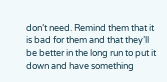don’t need. Remind them that it is bad for them and that they’ll be better in the long run to put it down and have something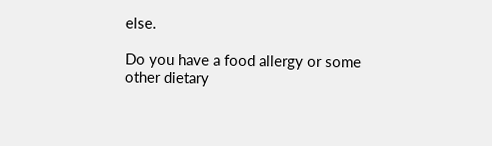else.

Do you have a food allergy or some other dietary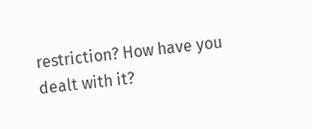restriction? How have you dealt with it?